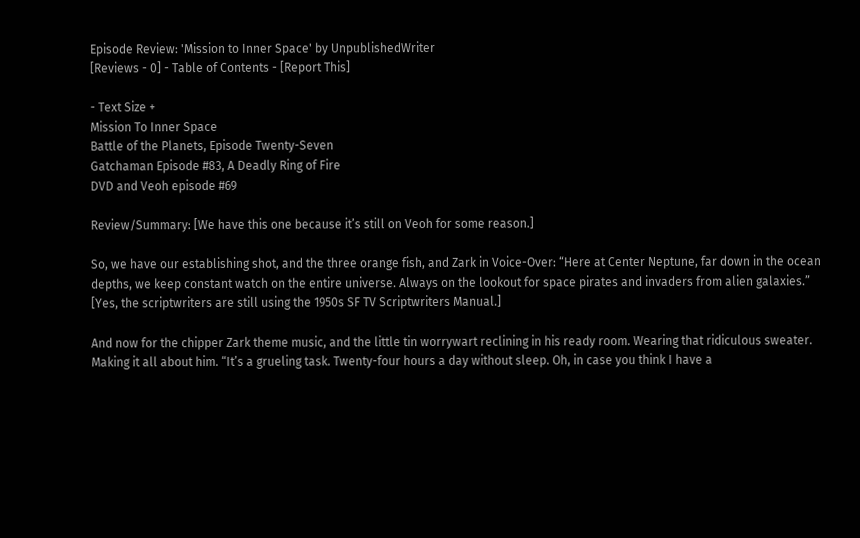Episode Review: 'Mission to Inner Space' by UnpublishedWriter
[Reviews - 0] - Table of Contents - [Report This]

- Text Size +
Mission To Inner Space
Battle of the Planets, Episode Twenty-Seven
Gatchaman Episode #83, A Deadly Ring of Fire
DVD and Veoh episode #69

Review/Summary: [We have this one because it’s still on Veoh for some reason.]

So, we have our establishing shot, and the three orange fish, and Zark in Voice-Over: “Here at Center Neptune, far down in the ocean depths, we keep constant watch on the entire universe. Always on the lookout for space pirates and invaders from alien galaxies.” [Yes, the scriptwriters are still using the 1950s SF TV Scriptwriters Manual.]

And now for the chipper Zark theme music, and the little tin worrywart reclining in his ready room. Wearing that ridiculous sweater. Making it all about him. “It’s a grueling task. Twenty-four hours a day without sleep. Oh, in case you think I have a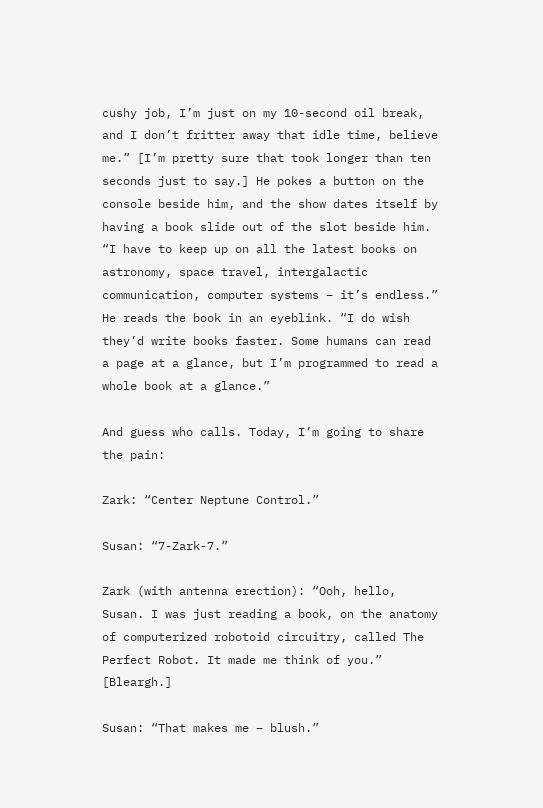cushy job, I’m just on my 10-second oil break, and I don’t fritter away that idle time, believe me.” [I’m pretty sure that took longer than ten seconds just to say.] He pokes a button on the console beside him, and the show dates itself by having a book slide out of the slot beside him. “I have to keep up on all the latest books on astronomy, space travel, intergalactic communication, computer systems – it’s endless.” He reads the book in an eyeblink. “I do wish they’d write books faster. Some humans can read a page at a glance, but I’m programmed to read a whole book at a glance.”

And guess who calls. Today, I’m going to share the pain:

Zark: “Center Neptune Control.”

Susan: “7-Zark-7.”

Zark (with antenna erection): “Ooh, hello, Susan. I was just reading a book, on the anatomy of computerized robotoid circuitry, called The Perfect Robot. It made me think of you.” [Bleargh.]

Susan: “That makes me – blush.”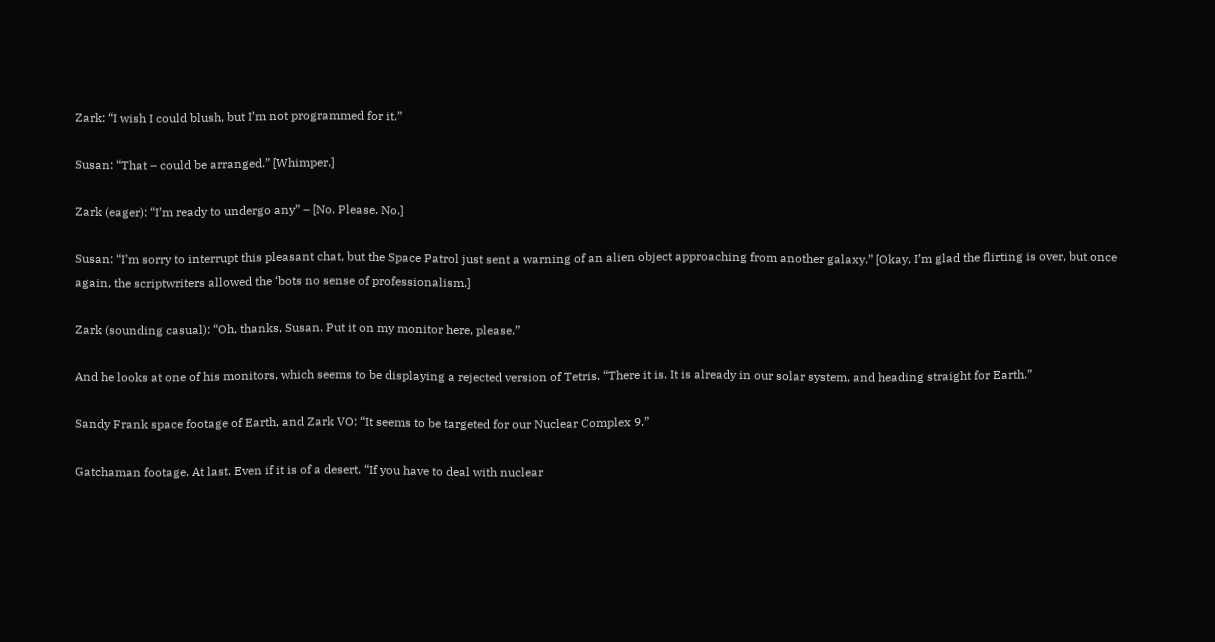Zark: “I wish I could blush, but I’m not programmed for it.”

Susan: “That – could be arranged.” [Whimper.]

Zark (eager): “I’m ready to undergo any” – [No. Please. No.]

Susan: “I’m sorry to interrupt this pleasant chat, but the Space Patrol just sent a warning of an alien object approaching from another galaxy.” [Okay, I’m glad the flirting is over, but once again, the scriptwriters allowed the ‘bots no sense of professionalism.]

Zark (sounding casual): “Oh, thanks, Susan. Put it on my monitor here, please.”

And he looks at one of his monitors, which seems to be displaying a rejected version of Tetris. “There it is. It is already in our solar system, and heading straight for Earth.”

Sandy Frank space footage of Earth, and Zark VO: “It seems to be targeted for our Nuclear Complex 9.”

Gatchaman footage. At last. Even if it is of a desert. “If you have to deal with nuclear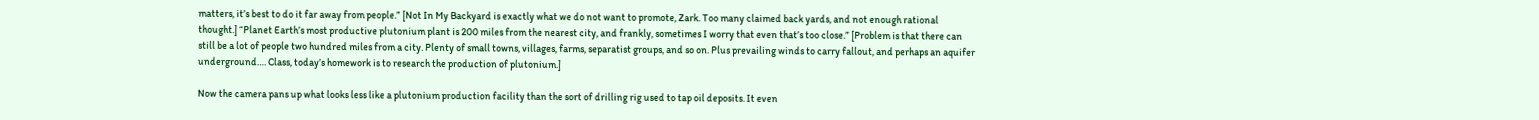matters, it’s best to do it far away from people.” [Not In My Backyard is exactly what we do not want to promote, Zark. Too many claimed back yards, and not enough rational thought.] “Planet Earth’s most productive plutonium plant is 200 miles from the nearest city, and frankly, sometimes I worry that even that’s too close.” [Problem is that there can still be a lot of people two hundred miles from a city. Plenty of small towns, villages, farms, separatist groups, and so on. Plus prevailing winds to carry fallout, and perhaps an aquifer underground…. Class, today’s homework is to research the production of plutonium.]

Now the camera pans up what looks less like a plutonium production facility than the sort of drilling rig used to tap oil deposits. It even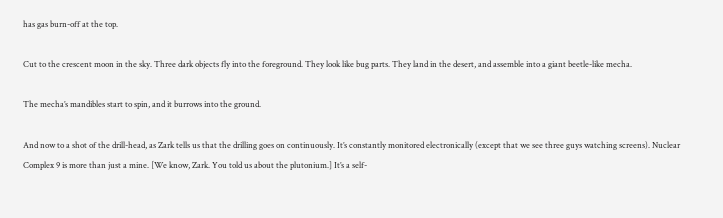has gas burn-off at the top.

Cut to the crescent moon in the sky. Three dark objects fly into the foreground. They look like bug parts. They land in the desert, and assemble into a giant beetle-like mecha.

The mecha’s mandibles start to spin, and it burrows into the ground.

And now to a shot of the drill-head, as Zark tells us that the drilling goes on continuously. It’s constantly monitored electronically (except that we see three guys watching screens). Nuclear Complex 9 is more than just a mine. [We know, Zark. You told us about the plutonium.] It’s a self-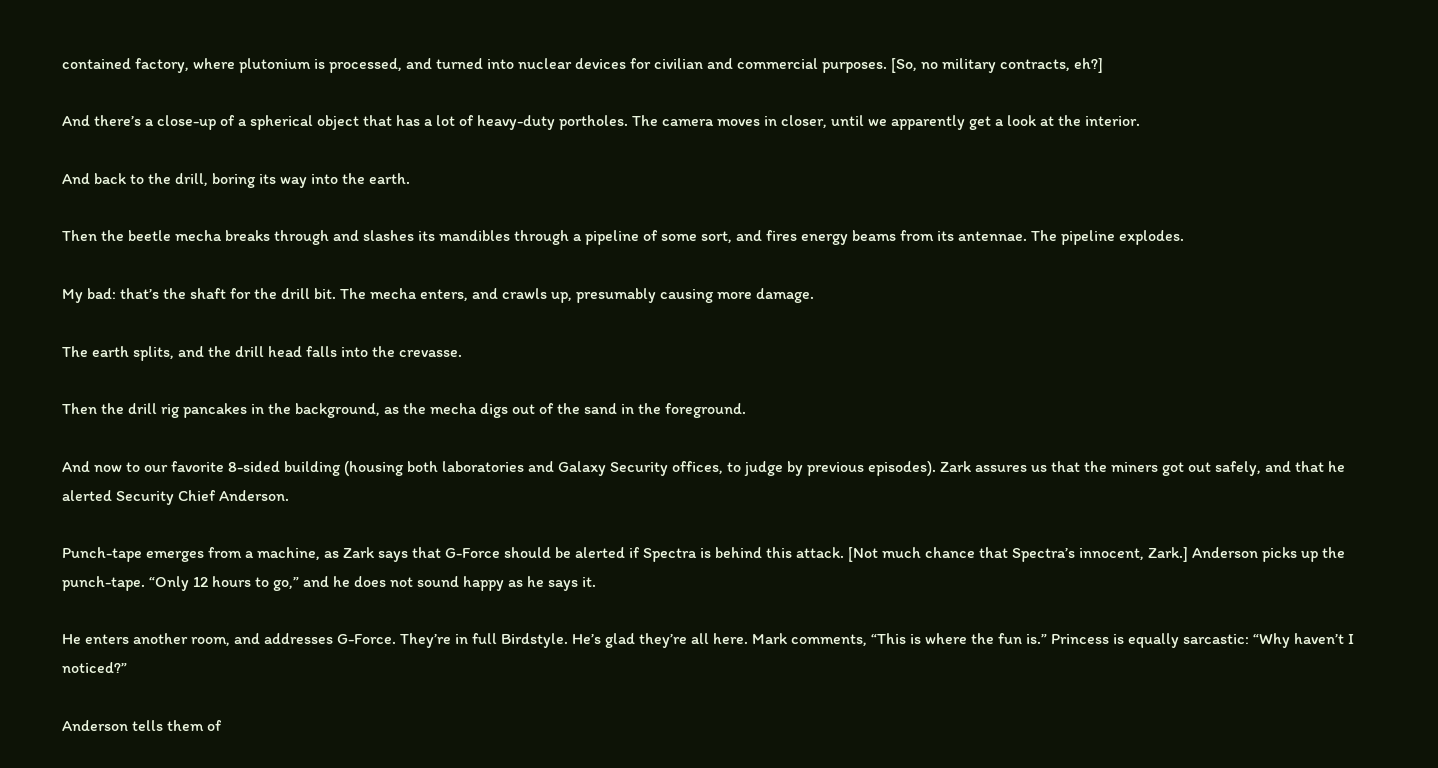contained factory, where plutonium is processed, and turned into nuclear devices for civilian and commercial purposes. [So, no military contracts, eh?]

And there’s a close-up of a spherical object that has a lot of heavy-duty portholes. The camera moves in closer, until we apparently get a look at the interior.

And back to the drill, boring its way into the earth.

Then the beetle mecha breaks through and slashes its mandibles through a pipeline of some sort, and fires energy beams from its antennae. The pipeline explodes.

My bad: that’s the shaft for the drill bit. The mecha enters, and crawls up, presumably causing more damage.

The earth splits, and the drill head falls into the crevasse.

Then the drill rig pancakes in the background, as the mecha digs out of the sand in the foreground.

And now to our favorite 8-sided building (housing both laboratories and Galaxy Security offices, to judge by previous episodes). Zark assures us that the miners got out safely, and that he alerted Security Chief Anderson.

Punch-tape emerges from a machine, as Zark says that G-Force should be alerted if Spectra is behind this attack. [Not much chance that Spectra’s innocent, Zark.] Anderson picks up the punch-tape. “Only 12 hours to go,” and he does not sound happy as he says it.

He enters another room, and addresses G-Force. They’re in full Birdstyle. He’s glad they’re all here. Mark comments, “This is where the fun is.” Princess is equally sarcastic: “Why haven’t I noticed?”

Anderson tells them of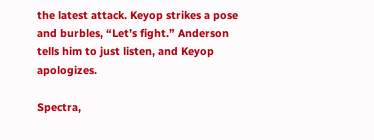the latest attack. Keyop strikes a pose and burbles, “Let’s fight.” Anderson tells him to just listen, and Keyop apologizes.

Spectra,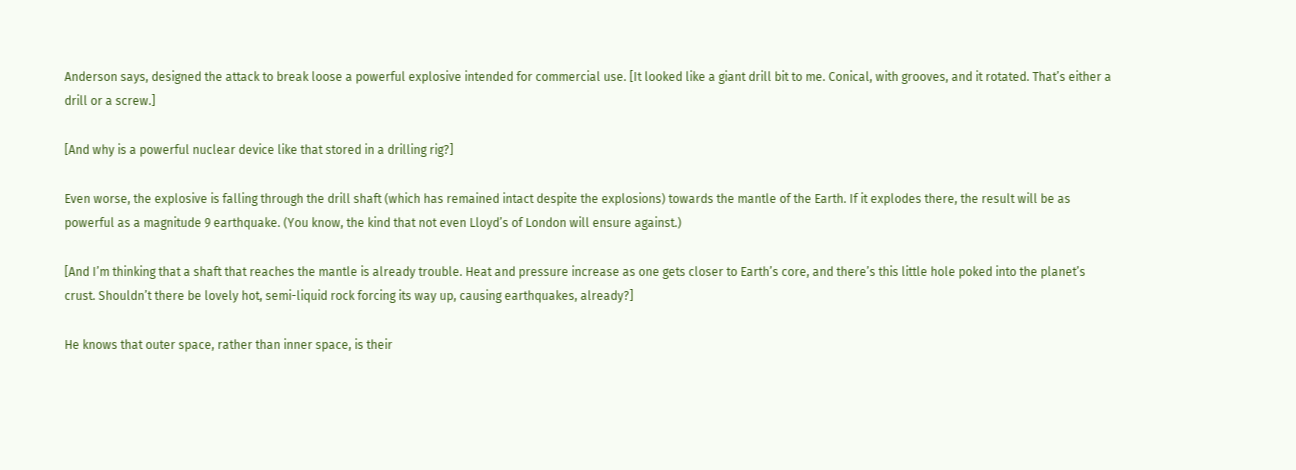Anderson says, designed the attack to break loose a powerful explosive intended for commercial use. [It looked like a giant drill bit to me. Conical, with grooves, and it rotated. That’s either a drill or a screw.]

[And why is a powerful nuclear device like that stored in a drilling rig?]

Even worse, the explosive is falling through the drill shaft (which has remained intact despite the explosions) towards the mantle of the Earth. If it explodes there, the result will be as powerful as a magnitude 9 earthquake. (You know, the kind that not even Lloyd’s of London will ensure against.)

[And I’m thinking that a shaft that reaches the mantle is already trouble. Heat and pressure increase as one gets closer to Earth’s core, and there’s this little hole poked into the planet’s crust. Shouldn’t there be lovely hot, semi-liquid rock forcing its way up, causing earthquakes, already?]

He knows that outer space, rather than inner space, is their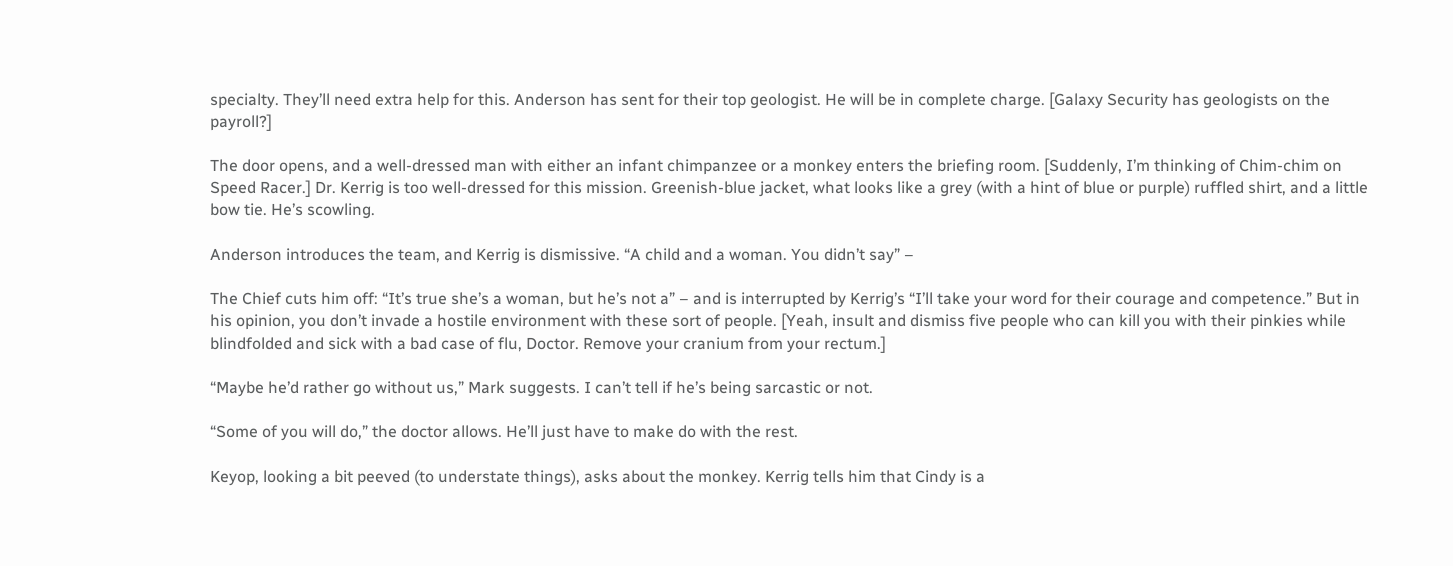specialty. They’ll need extra help for this. Anderson has sent for their top geologist. He will be in complete charge. [Galaxy Security has geologists on the payroll?]

The door opens, and a well-dressed man with either an infant chimpanzee or a monkey enters the briefing room. [Suddenly, I’m thinking of Chim-chim on Speed Racer.] Dr. Kerrig is too well-dressed for this mission. Greenish-blue jacket, what looks like a grey (with a hint of blue or purple) ruffled shirt, and a little bow tie. He’s scowling.

Anderson introduces the team, and Kerrig is dismissive. “A child and a woman. You didn’t say” –

The Chief cuts him off: “It’s true she’s a woman, but he’s not a” – and is interrupted by Kerrig’s “I’ll take your word for their courage and competence.” But in his opinion, you don’t invade a hostile environment with these sort of people. [Yeah, insult and dismiss five people who can kill you with their pinkies while blindfolded and sick with a bad case of flu, Doctor. Remove your cranium from your rectum.]

“Maybe he’d rather go without us,” Mark suggests. I can’t tell if he’s being sarcastic or not.

“Some of you will do,” the doctor allows. He’ll just have to make do with the rest.

Keyop, looking a bit peeved (to understate things), asks about the monkey. Kerrig tells him that Cindy is a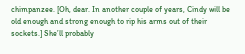chimpanzee. [Oh, dear. In another couple of years, Cindy will be old enough and strong enough to rip his arms out of their sockets.] She’ll probably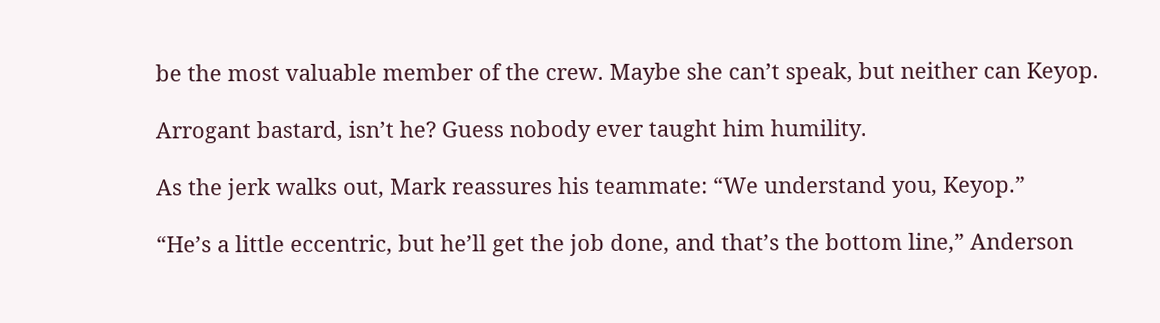be the most valuable member of the crew. Maybe she can’t speak, but neither can Keyop.

Arrogant bastard, isn’t he? Guess nobody ever taught him humility.

As the jerk walks out, Mark reassures his teammate: “We understand you, Keyop.”

“He’s a little eccentric, but he’ll get the job done, and that’s the bottom line,” Anderson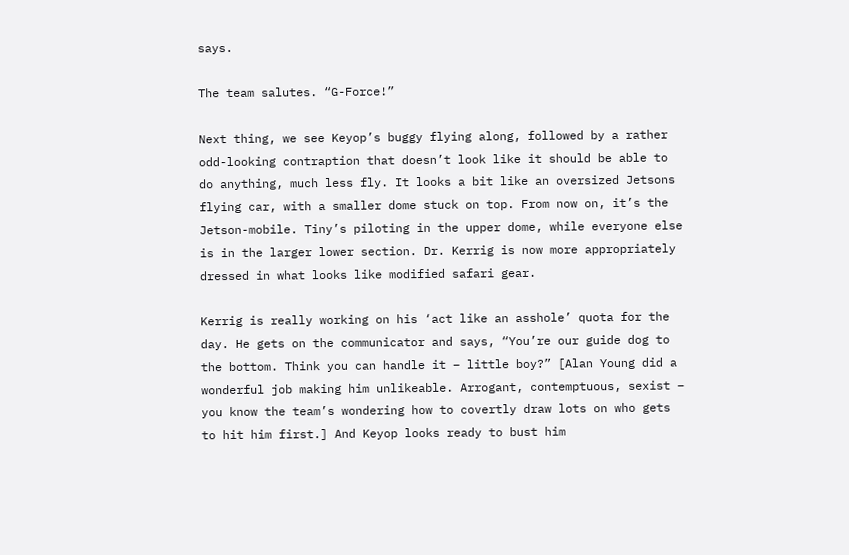says.

The team salutes. “G-Force!”

Next thing, we see Keyop’s buggy flying along, followed by a rather odd-looking contraption that doesn’t look like it should be able to do anything, much less fly. It looks a bit like an oversized Jetsons flying car, with a smaller dome stuck on top. From now on, it’s the Jetson-mobile. Tiny’s piloting in the upper dome, while everyone else is in the larger lower section. Dr. Kerrig is now more appropriately dressed in what looks like modified safari gear.

Kerrig is really working on his ‘act like an asshole’ quota for the day. He gets on the communicator and says, “You’re our guide dog to the bottom. Think you can handle it – little boy?” [Alan Young did a wonderful job making him unlikeable. Arrogant, contemptuous, sexist – you know the team’s wondering how to covertly draw lots on who gets to hit him first.] And Keyop looks ready to bust him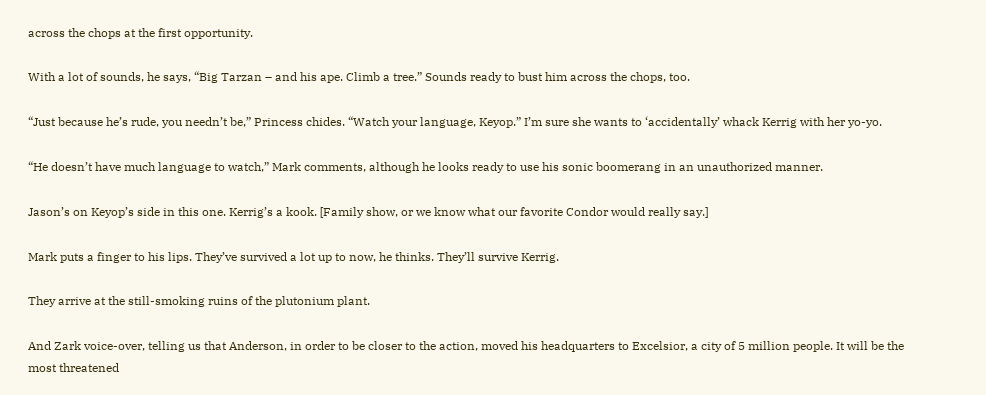across the chops at the first opportunity.

With a lot of sounds, he says, “Big Tarzan – and his ape. Climb a tree.” Sounds ready to bust him across the chops, too.

“Just because he’s rude, you needn’t be,” Princess chides. “Watch your language, Keyop.” I’m sure she wants to ‘accidentally’ whack Kerrig with her yo-yo.

“He doesn’t have much language to watch,” Mark comments, although he looks ready to use his sonic boomerang in an unauthorized manner.

Jason’s on Keyop’s side in this one. Kerrig’s a kook. [Family show, or we know what our favorite Condor would really say.]

Mark puts a finger to his lips. They’ve survived a lot up to now, he thinks. They’ll survive Kerrig.

They arrive at the still-smoking ruins of the plutonium plant.

And Zark voice-over, telling us that Anderson, in order to be closer to the action, moved his headquarters to Excelsior, a city of 5 million people. It will be the most threatened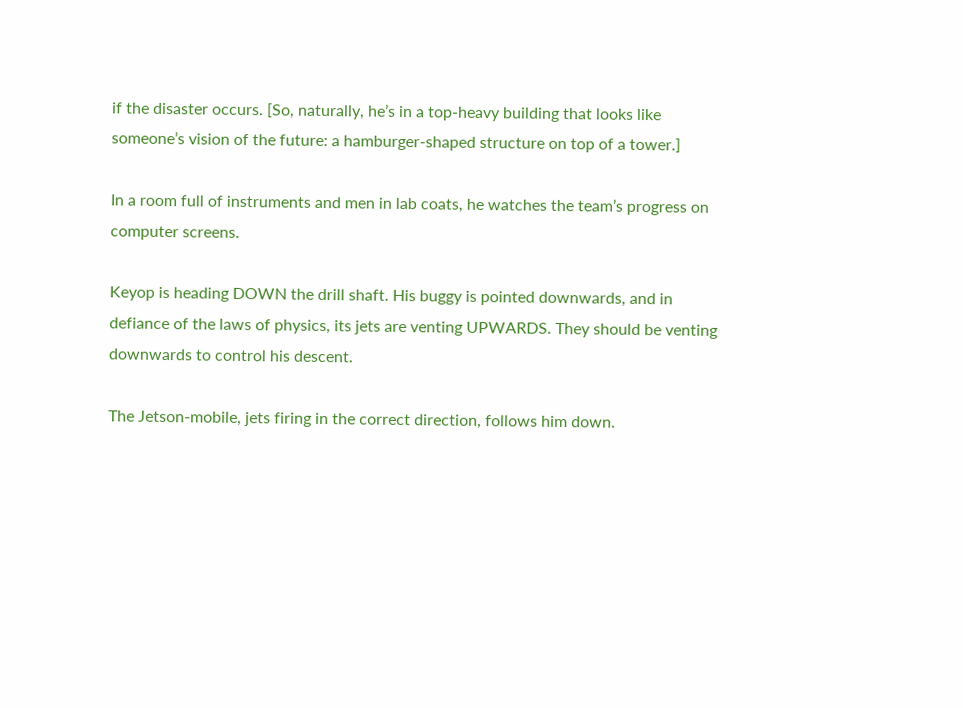if the disaster occurs. [So, naturally, he’s in a top-heavy building that looks like someone’s vision of the future: a hamburger-shaped structure on top of a tower.]

In a room full of instruments and men in lab coats, he watches the team’s progress on computer screens.

Keyop is heading DOWN the drill shaft. His buggy is pointed downwards, and in defiance of the laws of physics, its jets are venting UPWARDS. They should be venting downwards to control his descent.

The Jetson-mobile, jets firing in the correct direction, follows him down.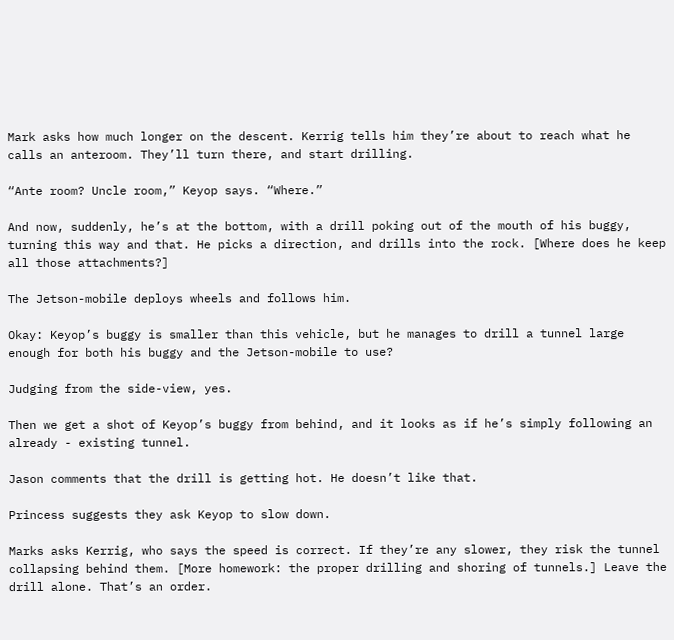Mark asks how much longer on the descent. Kerrig tells him they’re about to reach what he calls an anteroom. They’ll turn there, and start drilling.

“Ante room? Uncle room,” Keyop says. “Where.”

And now, suddenly, he’s at the bottom, with a drill poking out of the mouth of his buggy, turning this way and that. He picks a direction, and drills into the rock. [Where does he keep all those attachments?]

The Jetson-mobile deploys wheels and follows him.

Okay: Keyop’s buggy is smaller than this vehicle, but he manages to drill a tunnel large enough for both his buggy and the Jetson-mobile to use?

Judging from the side-view, yes.

Then we get a shot of Keyop’s buggy from behind, and it looks as if he’s simply following an already - existing tunnel.

Jason comments that the drill is getting hot. He doesn’t like that.

Princess suggests they ask Keyop to slow down.

Marks asks Kerrig, who says the speed is correct. If they’re any slower, they risk the tunnel collapsing behind them. [More homework: the proper drilling and shoring of tunnels.] Leave the drill alone. That’s an order.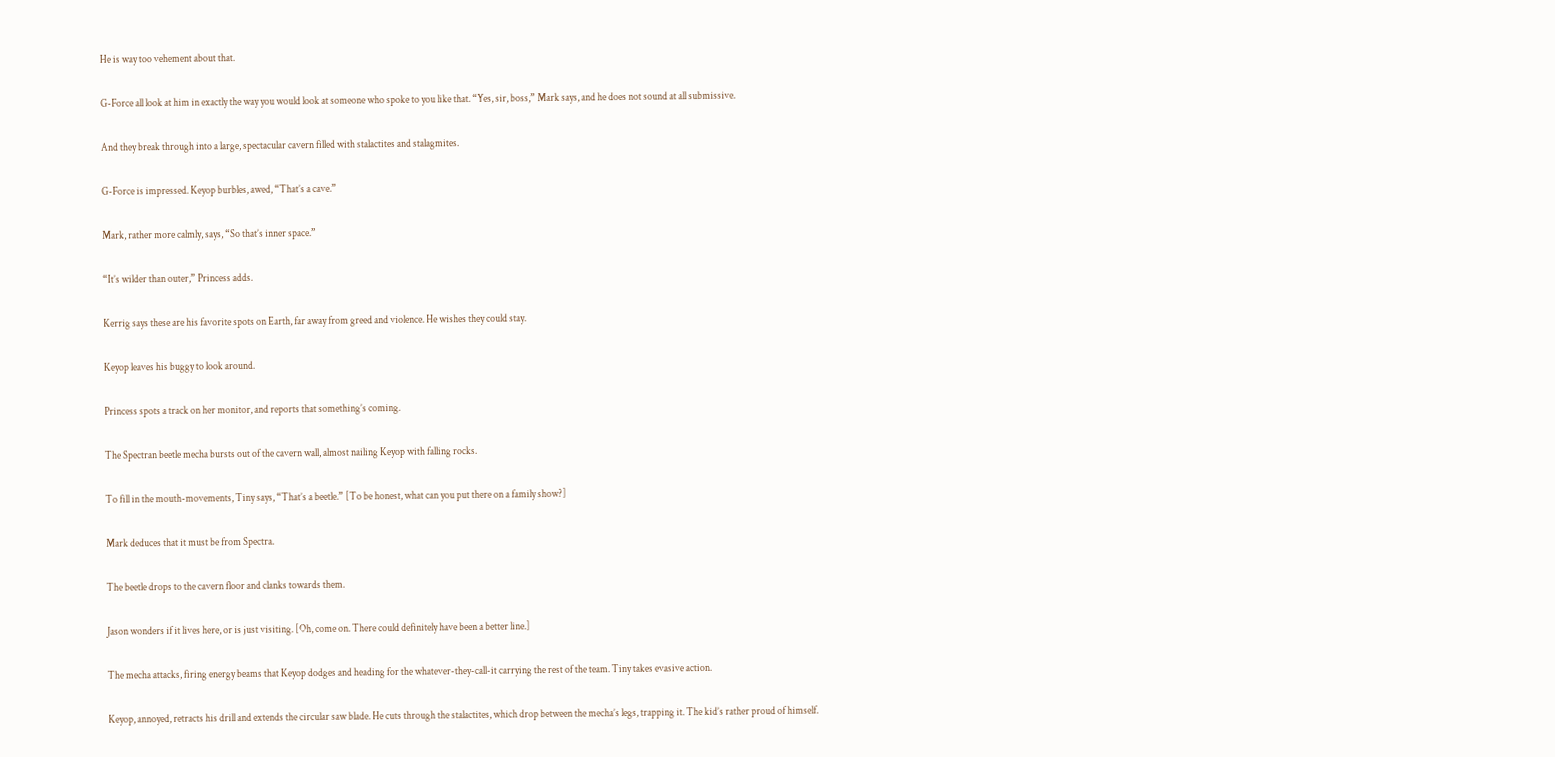He is way too vehement about that.

G-Force all look at him in exactly the way you would look at someone who spoke to you like that. “Yes, sir, boss,” Mark says, and he does not sound at all submissive.

And they break through into a large, spectacular cavern filled with stalactites and stalagmites.

G-Force is impressed. Keyop burbles, awed, “That’s a cave.”

Mark, rather more calmly, says, “So that’s inner space.”

“It’s wilder than outer,” Princess adds.

Kerrig says these are his favorite spots on Earth, far away from greed and violence. He wishes they could stay.

Keyop leaves his buggy to look around.

Princess spots a track on her monitor, and reports that something’s coming.

The Spectran beetle mecha bursts out of the cavern wall, almost nailing Keyop with falling rocks.

To fill in the mouth-movements, Tiny says, “That’s a beetle.” [To be honest, what can you put there on a family show?]

Mark deduces that it must be from Spectra.

The beetle drops to the cavern floor and clanks towards them.

Jason wonders if it lives here, or is just visiting. [Oh, come on. There could definitely have been a better line.]

The mecha attacks, firing energy beams that Keyop dodges and heading for the whatever-they-call-it carrying the rest of the team. Tiny takes evasive action.

Keyop, annoyed, retracts his drill and extends the circular saw blade. He cuts through the stalactites, which drop between the mecha’s legs, trapping it. The kid’s rather proud of himself.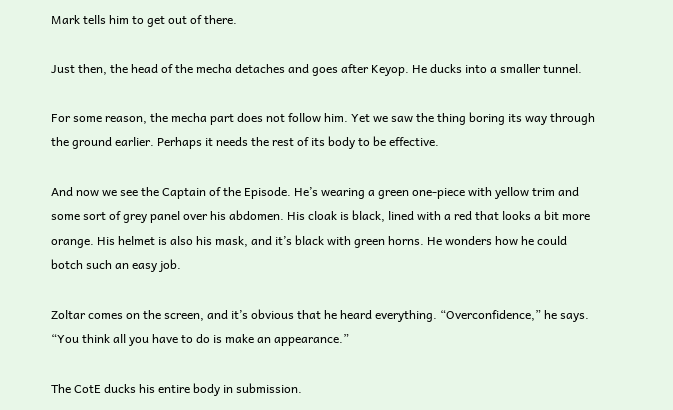Mark tells him to get out of there.

Just then, the head of the mecha detaches and goes after Keyop. He ducks into a smaller tunnel.

For some reason, the mecha part does not follow him. Yet we saw the thing boring its way through the ground earlier. Perhaps it needs the rest of its body to be effective.

And now we see the Captain of the Episode. He’s wearing a green one-piece with yellow trim and some sort of grey panel over his abdomen. His cloak is black, lined with a red that looks a bit more orange. His helmet is also his mask, and it’s black with green horns. He wonders how he could botch such an easy job.

Zoltar comes on the screen, and it’s obvious that he heard everything. “Overconfidence,” he says. “You think all you have to do is make an appearance.”

The CotE ducks his entire body in submission.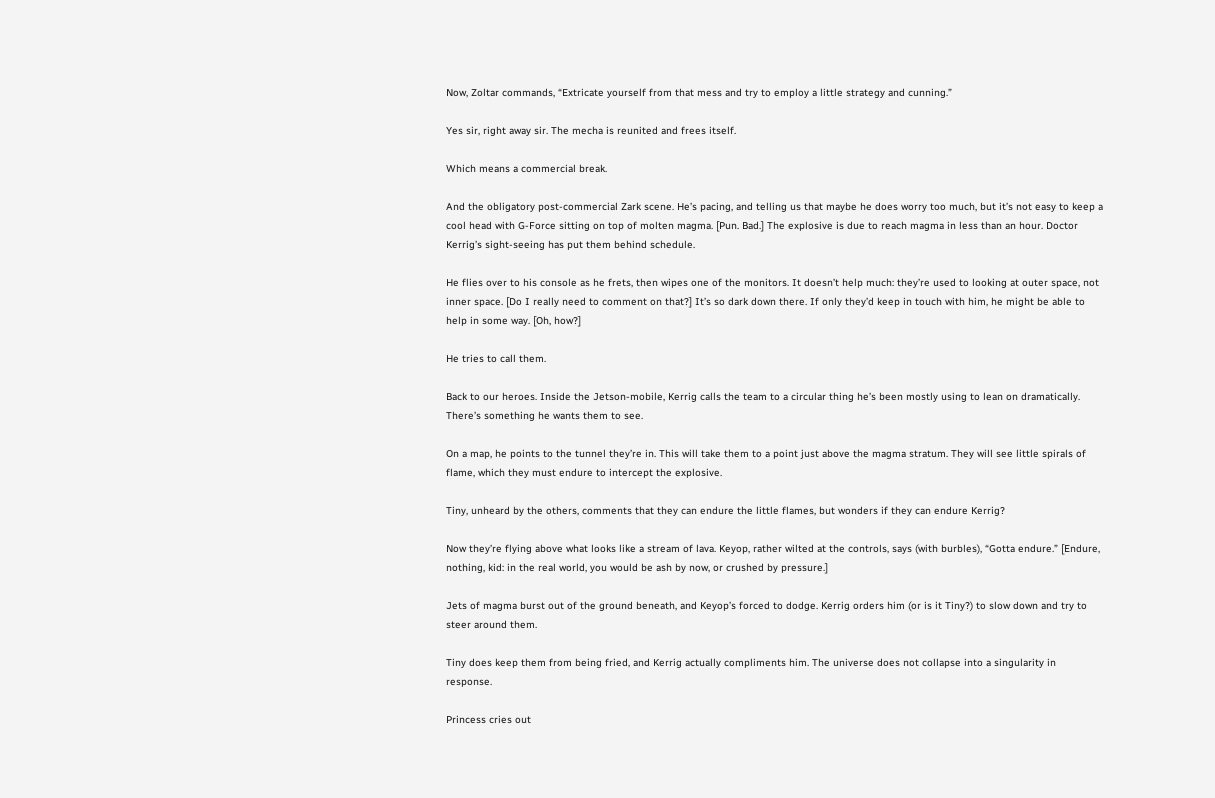Now, Zoltar commands, “Extricate yourself from that mess and try to employ a little strategy and cunning.”

Yes sir, right away sir. The mecha is reunited and frees itself.

Which means a commercial break.

And the obligatory post-commercial Zark scene. He’s pacing, and telling us that maybe he does worry too much, but it’s not easy to keep a cool head with G-Force sitting on top of molten magma. [Pun. Bad.] The explosive is due to reach magma in less than an hour. Doctor Kerrig’s sight-seeing has put them behind schedule.

He flies over to his console as he frets, then wipes one of the monitors. It doesn’t help much: they’re used to looking at outer space, not inner space. [Do I really need to comment on that?] It’s so dark down there. If only they’d keep in touch with him, he might be able to help in some way. [Oh, how?]

He tries to call them.

Back to our heroes. Inside the Jetson-mobile, Kerrig calls the team to a circular thing he’s been mostly using to lean on dramatically. There’s something he wants them to see.

On a map, he points to the tunnel they’re in. This will take them to a point just above the magma stratum. They will see little spirals of flame, which they must endure to intercept the explosive.

Tiny, unheard by the others, comments that they can endure the little flames, but wonders if they can endure Kerrig?

Now they’re flying above what looks like a stream of lava. Keyop, rather wilted at the controls, says (with burbles), “Gotta endure.” [Endure, nothing, kid: in the real world, you would be ash by now, or crushed by pressure.]

Jets of magma burst out of the ground beneath, and Keyop’s forced to dodge. Kerrig orders him (or is it Tiny?) to slow down and try to steer around them.

Tiny does keep them from being fried, and Kerrig actually compliments him. The universe does not collapse into a singularity in response.

Princess cries out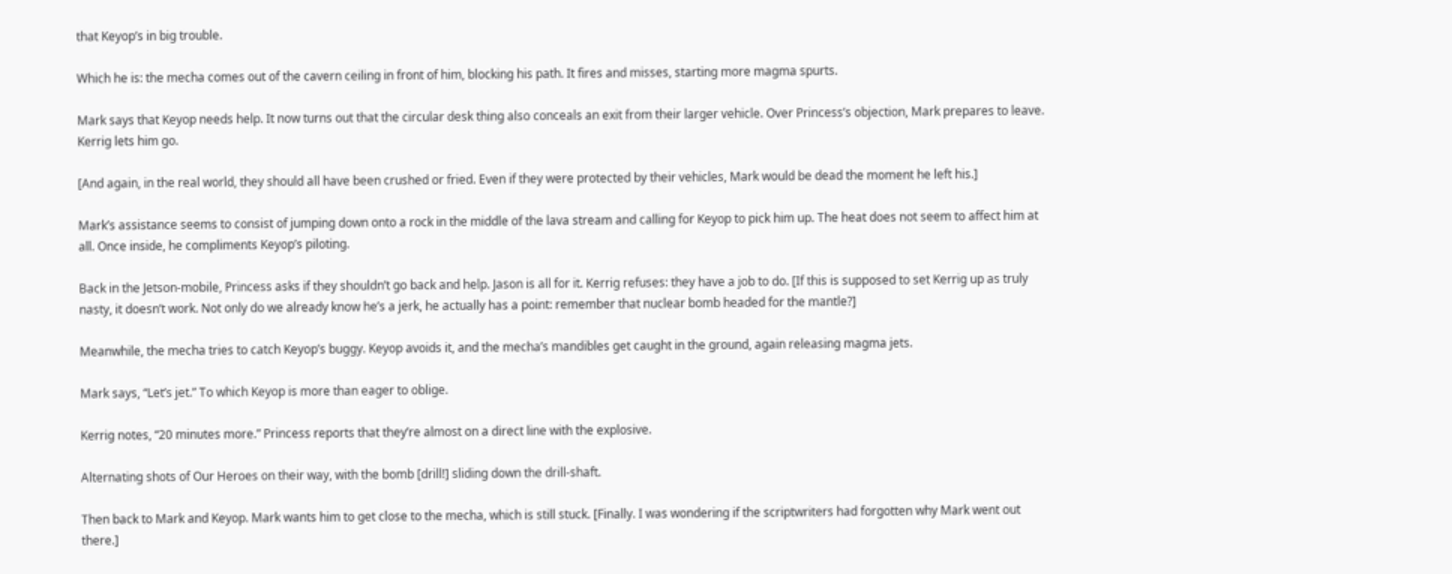that Keyop’s in big trouble.

Which he is: the mecha comes out of the cavern ceiling in front of him, blocking his path. It fires and misses, starting more magma spurts.

Mark says that Keyop needs help. It now turns out that the circular desk thing also conceals an exit from their larger vehicle. Over Princess’s objection, Mark prepares to leave. Kerrig lets him go.

[And again, in the real world, they should all have been crushed or fried. Even if they were protected by their vehicles, Mark would be dead the moment he left his.]

Mark’s assistance seems to consist of jumping down onto a rock in the middle of the lava stream and calling for Keyop to pick him up. The heat does not seem to affect him at all. Once inside, he compliments Keyop’s piloting.

Back in the Jetson-mobile, Princess asks if they shouldn’t go back and help. Jason is all for it. Kerrig refuses: they have a job to do. [If this is supposed to set Kerrig up as truly nasty, it doesn’t work. Not only do we already know he’s a jerk, he actually has a point: remember that nuclear bomb headed for the mantle?]

Meanwhile, the mecha tries to catch Keyop’s buggy. Keyop avoids it, and the mecha’s mandibles get caught in the ground, again releasing magma jets.

Mark says, “Let’s jet.” To which Keyop is more than eager to oblige.

Kerrig notes, “20 minutes more.” Princess reports that they’re almost on a direct line with the explosive.

Alternating shots of Our Heroes on their way, with the bomb [drill!] sliding down the drill-shaft.

Then back to Mark and Keyop. Mark wants him to get close to the mecha, which is still stuck. [Finally. I was wondering if the scriptwriters had forgotten why Mark went out there.]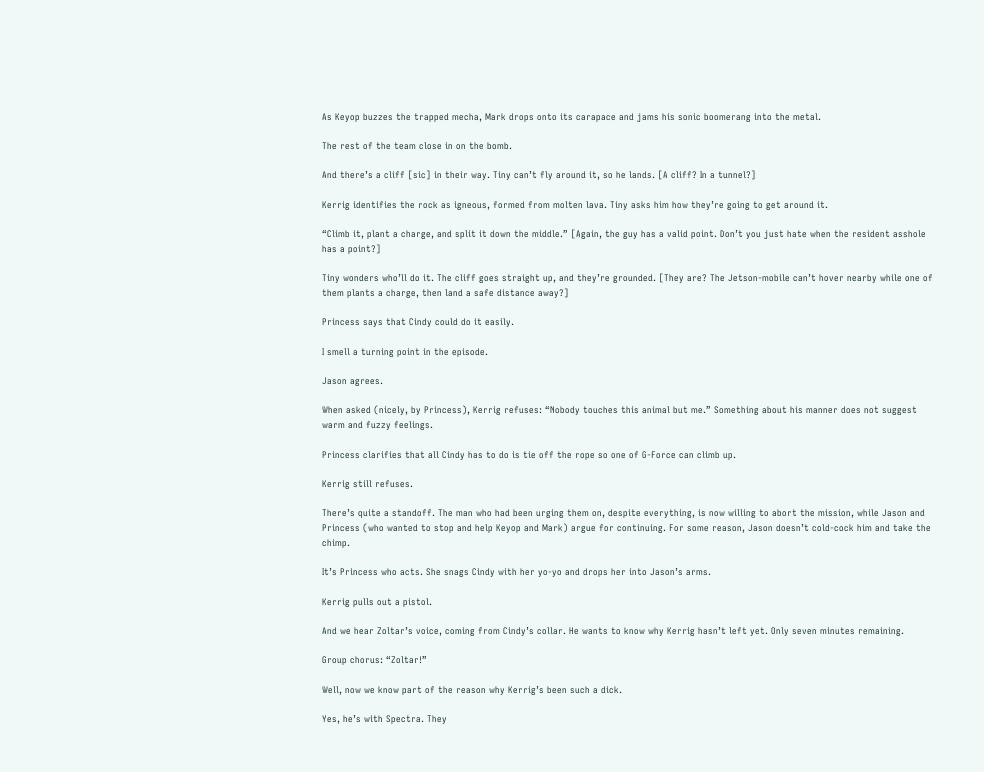As Keyop buzzes the trapped mecha, Mark drops onto its carapace and jams his sonic boomerang into the metal.

The rest of the team close in on the bomb.

And there’s a cliff [sic] in their way. Tiny can’t fly around it, so he lands. [A cliff? In a tunnel?]

Kerrig identifies the rock as igneous, formed from molten lava. Tiny asks him how they’re going to get around it.

“Climb it, plant a charge, and split it down the middle.” [Again, the guy has a valid point. Don’t you just hate when the resident asshole has a point?]

Tiny wonders who’ll do it. The cliff goes straight up, and they’re grounded. [They are? The Jetson-mobile can’t hover nearby while one of them plants a charge, then land a safe distance away?]

Princess says that Cindy could do it easily.

I smell a turning point in the episode.

Jason agrees.

When asked (nicely, by Princess), Kerrig refuses: “Nobody touches this animal but me.” Something about his manner does not suggest warm and fuzzy feelings.

Princess clarifies that all Cindy has to do is tie off the rope so one of G-Force can climb up.

Kerrig still refuses.

There’s quite a standoff. The man who had been urging them on, despite everything, is now willing to abort the mission, while Jason and Princess (who wanted to stop and help Keyop and Mark) argue for continuing. For some reason, Jason doesn’t cold-cock him and take the chimp.

It’s Princess who acts. She snags Cindy with her yo-yo and drops her into Jason’s arms.

Kerrig pulls out a pistol.

And we hear Zoltar’s voice, coming from Cindy’s collar. He wants to know why Kerrig hasn’t left yet. Only seven minutes remaining.

Group chorus: “Zoltar!”

Well, now we know part of the reason why Kerrig’s been such a dick.

Yes, he’s with Spectra. They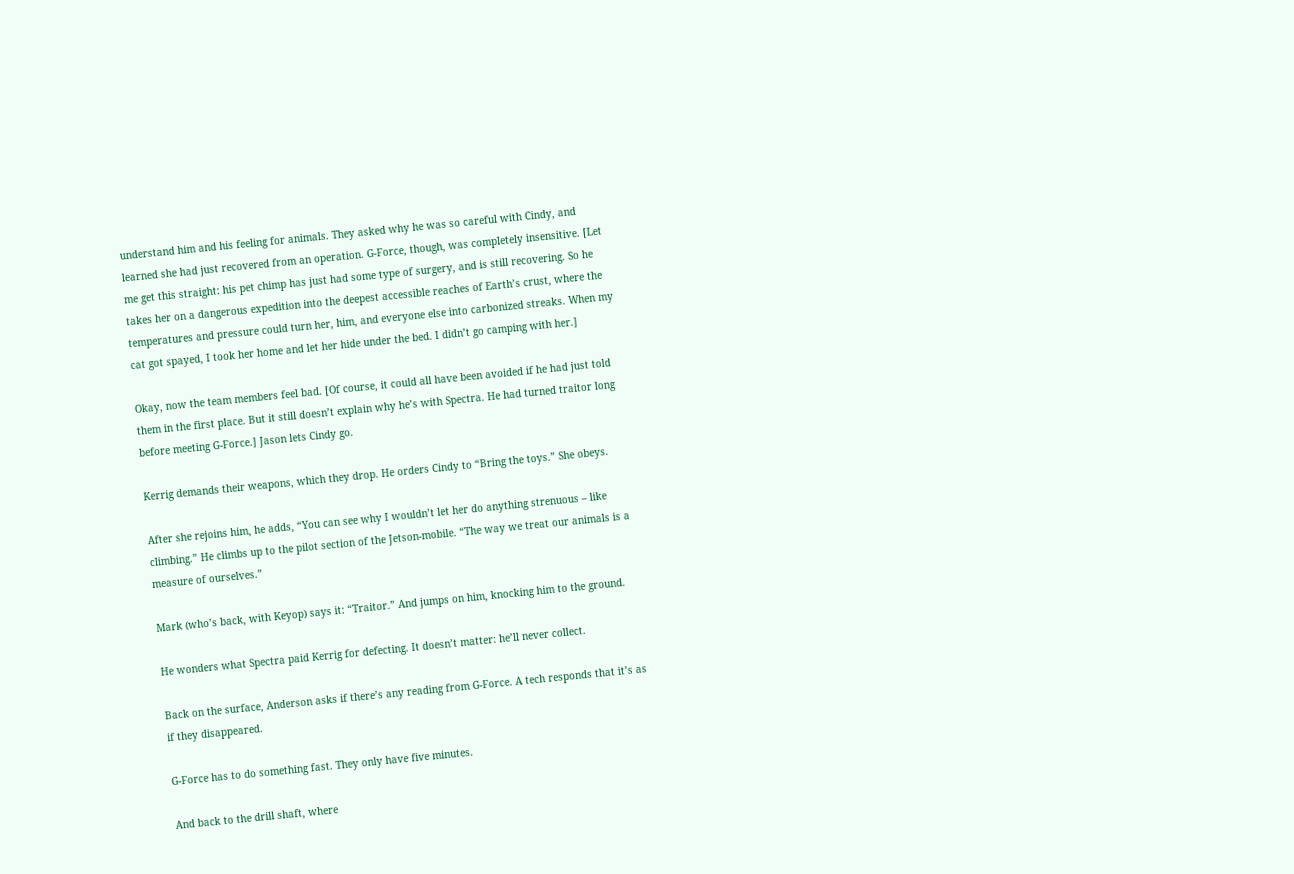understand him and his feeling for animals. They asked why he was so careful with Cindy, and learned she had just recovered from an operation. G-Force, though, was completely insensitive. [Let me get this straight: his pet chimp has just had some type of surgery, and is still recovering. So he takes her on a dangerous expedition into the deepest accessible reaches of Earth’s crust, where the temperatures and pressure could turn her, him, and everyone else into carbonized streaks. When my cat got spayed, I took her home and let her hide under the bed. I didn’t go camping with her.]

Okay, now the team members feel bad. [Of course, it could all have been avoided if he had just told them in the first place. But it still doesn’t explain why he’s with Spectra. He had turned traitor long before meeting G-Force.] Jason lets Cindy go.

Kerrig demands their weapons, which they drop. He orders Cindy to “Bring the toys.” She obeys.

After she rejoins him, he adds, “You can see why I wouldn’t let her do anything strenuous – like climbing.” He climbs up to the pilot section of the Jetson-mobile. “The way we treat our animals is a measure of ourselves.”

Mark (who’s back, with Keyop) says it: “Traitor.” And jumps on him, knocking him to the ground.

He wonders what Spectra paid Kerrig for defecting. It doesn’t matter: he’ll never collect.

Back on the surface, Anderson asks if there’s any reading from G-Force. A tech responds that it’s as if they disappeared.

G-Force has to do something fast. They only have five minutes.

And back to the drill shaft, where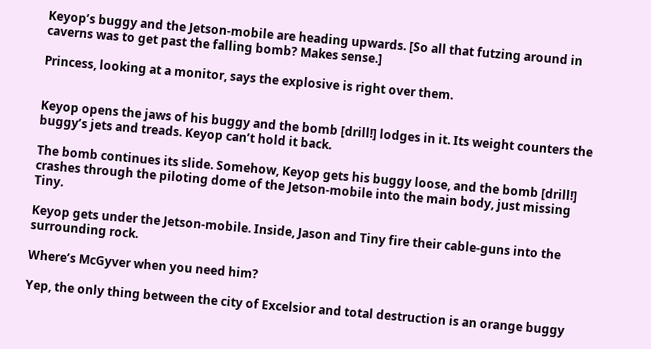Keyop’s buggy and the Jetson-mobile are heading upwards. [So all that futzing around in caverns was to get past the falling bomb? Makes sense.]

Princess, looking at a monitor, says the explosive is right over them.


Keyop opens the jaws of his buggy and the bomb [drill!] lodges in it. Its weight counters the buggy’s jets and treads. Keyop can’t hold it back.

The bomb continues its slide. Somehow, Keyop gets his buggy loose, and the bomb [drill!] crashes through the piloting dome of the Jetson-mobile into the main body, just missing Tiny.

Keyop gets under the Jetson-mobile. Inside, Jason and Tiny fire their cable-guns into the surrounding rock.

Where’s McGyver when you need him?

Yep, the only thing between the city of Excelsior and total destruction is an orange buggy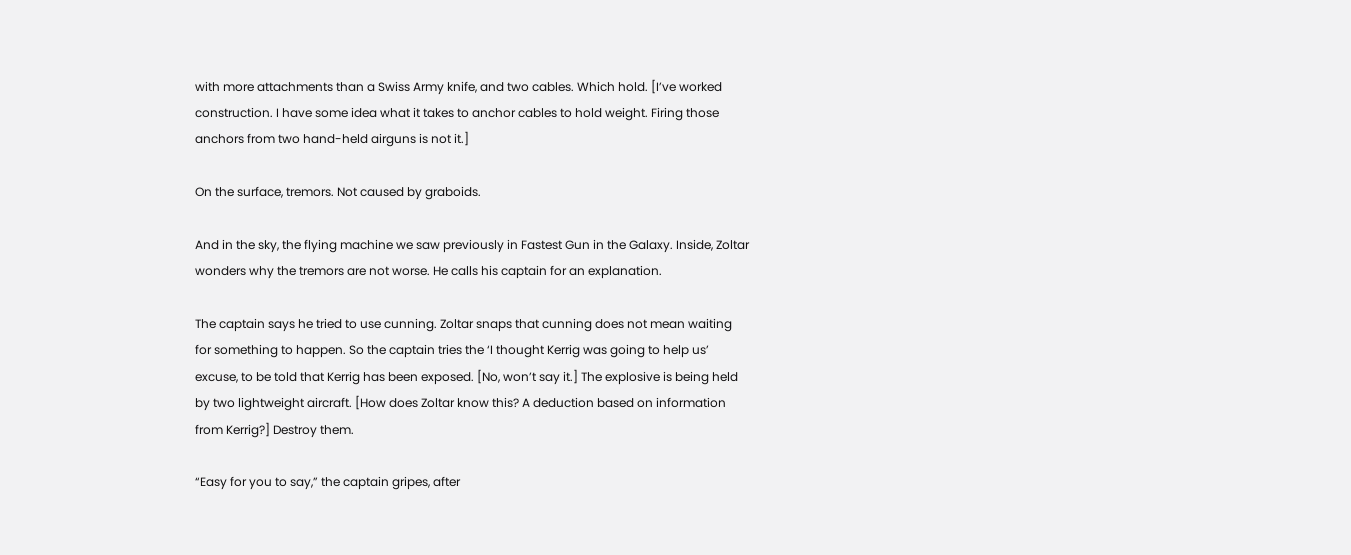with more attachments than a Swiss Army knife, and two cables. Which hold. [I’ve worked construction. I have some idea what it takes to anchor cables to hold weight. Firing those anchors from two hand-held airguns is not it.]

On the surface, tremors. Not caused by graboids.

And in the sky, the flying machine we saw previously in Fastest Gun in the Galaxy. Inside, Zoltar wonders why the tremors are not worse. He calls his captain for an explanation.

The captain says he tried to use cunning. Zoltar snaps that cunning does not mean waiting for something to happen. So the captain tries the ‘I thought Kerrig was going to help us’ excuse, to be told that Kerrig has been exposed. [No, won’t say it.] The explosive is being held by two lightweight aircraft. [How does Zoltar know this? A deduction based on information from Kerrig?] Destroy them.

“Easy for you to say,” the captain gripes, after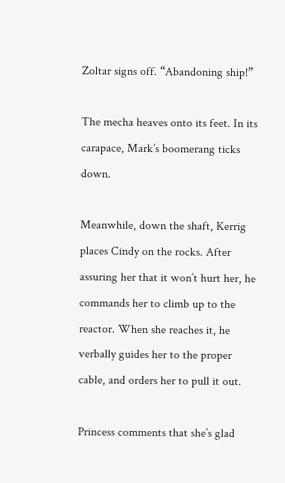Zoltar signs off. “Abandoning ship!”

The mecha heaves onto its feet. In its carapace, Mark’s boomerang ticks down.

Meanwhile, down the shaft, Kerrig places Cindy on the rocks. After assuring her that it won’t hurt her, he commands her to climb up to the reactor. When she reaches it, he verbally guides her to the proper cable, and orders her to pull it out.

Princess comments that she’s glad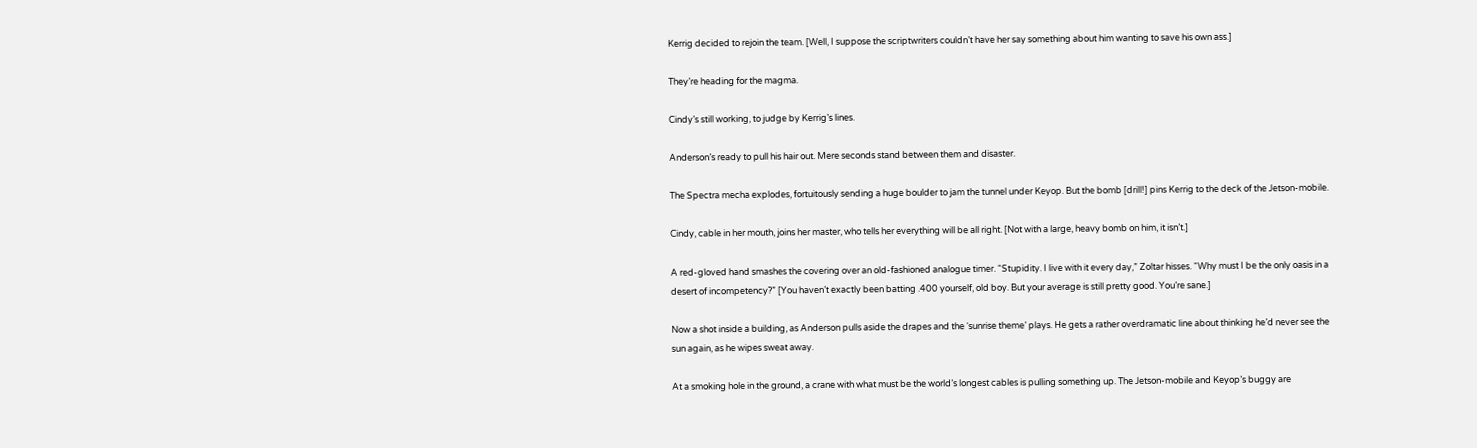Kerrig decided to rejoin the team. [Well, I suppose the scriptwriters couldn’t have her say something about him wanting to save his own ass.]

They’re heading for the magma.

Cindy’s still working, to judge by Kerrig’s lines.

Anderson’s ready to pull his hair out. Mere seconds stand between them and disaster.

The Spectra mecha explodes, fortuitously sending a huge boulder to jam the tunnel under Keyop. But the bomb [drill!] pins Kerrig to the deck of the Jetson-mobile.

Cindy, cable in her mouth, joins her master, who tells her everything will be all right. [Not with a large, heavy bomb on him, it isn’t.]

A red-gloved hand smashes the covering over an old-fashioned analogue timer. “Stupidity. I live with it every day,” Zoltar hisses. “Why must I be the only oasis in a desert of incompetency?” [You haven’t exactly been batting .400 yourself, old boy. But your average is still pretty good. You’re sane.]

Now a shot inside a building, as Anderson pulls aside the drapes and the ‘sunrise theme’ plays. He gets a rather overdramatic line about thinking he’d never see the sun again, as he wipes sweat away.

At a smoking hole in the ground, a crane with what must be the world’s longest cables is pulling something up. The Jetson-mobile and Keyop’s buggy are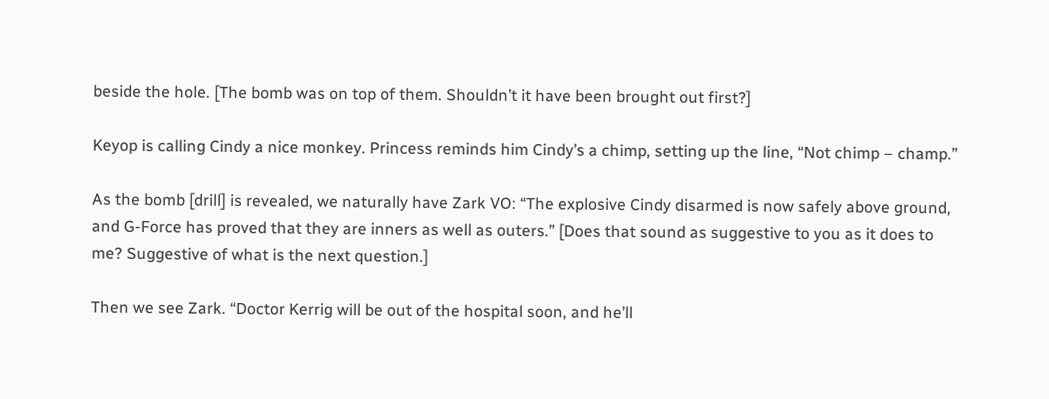beside the hole. [The bomb was on top of them. Shouldn’t it have been brought out first?]

Keyop is calling Cindy a nice monkey. Princess reminds him Cindy’s a chimp, setting up the line, “Not chimp – champ.”

As the bomb [drill] is revealed, we naturally have Zark VO: “The explosive Cindy disarmed is now safely above ground, and G-Force has proved that they are inners as well as outers.” [Does that sound as suggestive to you as it does to me? Suggestive of what is the next question.]

Then we see Zark. “Doctor Kerrig will be out of the hospital soon, and he’ll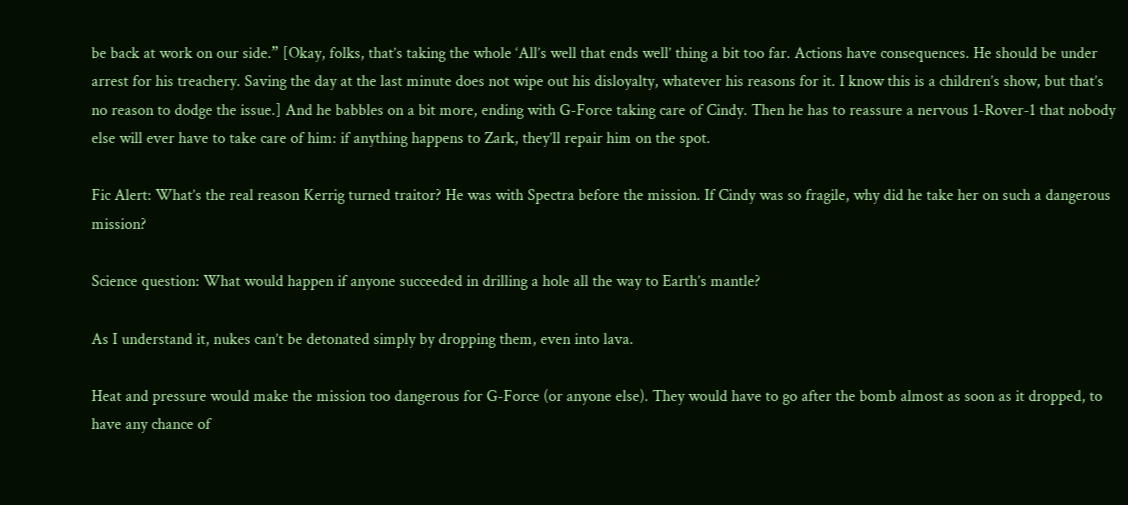be back at work on our side.” [Okay, folks, that’s taking the whole ‘All’s well that ends well’ thing a bit too far. Actions have consequences. He should be under arrest for his treachery. Saving the day at the last minute does not wipe out his disloyalty, whatever his reasons for it. I know this is a children’s show, but that’s no reason to dodge the issue.] And he babbles on a bit more, ending with G-Force taking care of Cindy. Then he has to reassure a nervous 1-Rover-1 that nobody else will ever have to take care of him: if anything happens to Zark, they’ll repair him on the spot.

Fic Alert: What’s the real reason Kerrig turned traitor? He was with Spectra before the mission. If Cindy was so fragile, why did he take her on such a dangerous mission?

Science question: What would happen if anyone succeeded in drilling a hole all the way to Earth’s mantle?

As I understand it, nukes can’t be detonated simply by dropping them, even into lava.

Heat and pressure would make the mission too dangerous for G-Force (or anyone else). They would have to go after the bomb almost as soon as it dropped, to have any chance of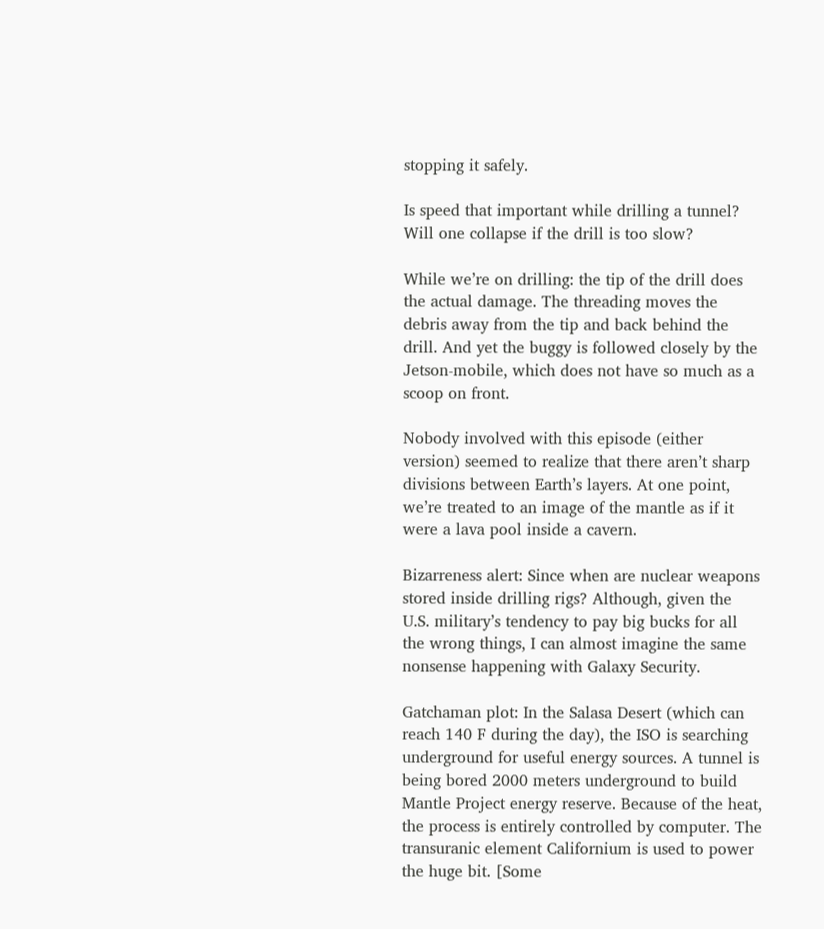stopping it safely.

Is speed that important while drilling a tunnel? Will one collapse if the drill is too slow?

While we’re on drilling: the tip of the drill does the actual damage. The threading moves the debris away from the tip and back behind the drill. And yet the buggy is followed closely by the Jetson-mobile, which does not have so much as a scoop on front.

Nobody involved with this episode (either version) seemed to realize that there aren’t sharp divisions between Earth’s layers. At one point, we’re treated to an image of the mantle as if it were a lava pool inside a cavern.

Bizarreness alert: Since when are nuclear weapons stored inside drilling rigs? Although, given the U.S. military’s tendency to pay big bucks for all the wrong things, I can almost imagine the same nonsense happening with Galaxy Security.

Gatchaman plot: In the Salasa Desert (which can reach 140 F during the day), the ISO is searching underground for useful energy sources. A tunnel is being bored 2000 meters underground to build Mantle Project energy reserve. Because of the heat, the process is entirely controlled by computer. The transuranic element Californium is used to power the huge bit. [Some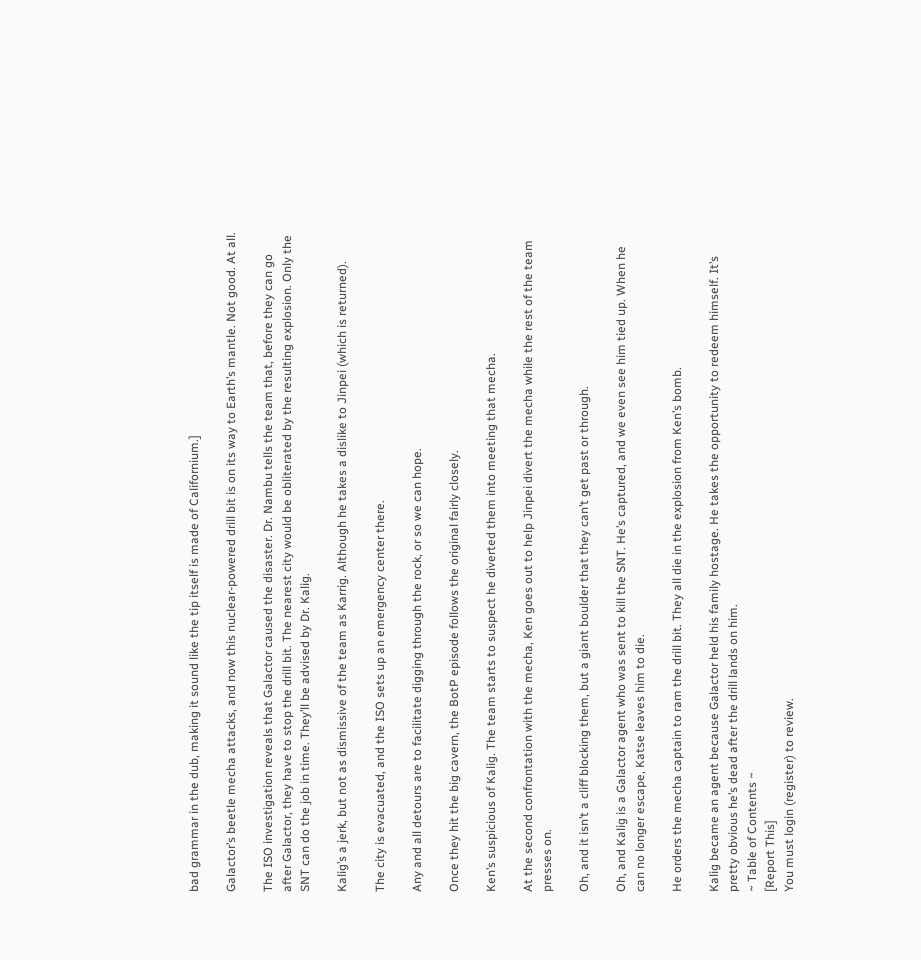bad grammar in the dub, making it sound like the tip itself is made of Californium.]

Galactor’s beetle mecha attacks, and now this nuclear-powered drill bit is on its way to Earth’s mantle. Not good. At all.

The ISO investigation reveals that Galactor caused the disaster. Dr. Nambu tells the team that, before they can go after Galactor, they have to stop the drill bit. The nearest city would be obliterated by the resulting explosion. Only the SNT can do the job in time. They’ll be advised by Dr. Kalig.

Kalig’s a jerk, but not as dismissive of the team as Karrig. Although he takes a dislike to Jinpei (which is returned).

The city is evacuated, and the ISO sets up an emergency center there.

Any and all detours are to facilitate digging through the rock, or so we can hope.

Once they hit the big cavern, the BotP episode follows the original fairly closely.

Ken’s suspicious of Kalig. The team starts to suspect he diverted them into meeting that mecha.

At the second confrontation with the mecha, Ken goes out to help Jinpei divert the mecha while the rest of the team presses on.

Oh, and it isn’t a cliff blocking them, but a giant boulder that they can’t get past or through.

Oh, and Kalig is a Galactor agent who was sent to kill the SNT. He’s captured, and we even see him tied up. When he can no longer escape, Katse leaves him to die.

He orders the mecha captain to ram the drill bit. They all die in the explosion from Ken’s bomb.

Kalig became an agent because Galactor held his family hostage. He takes the opportunity to redeem himself. It’s pretty obvious he’s dead after the drill lands on him.
~ Table of Contents ~
[Report This]
You must login (register) to review.